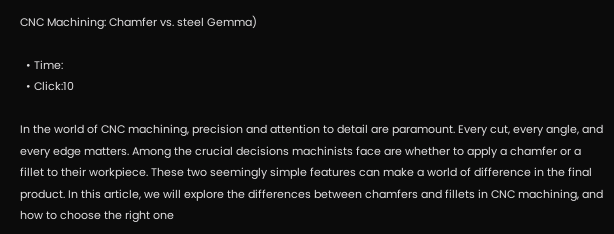CNC Machining: Chamfer vs. steel Gemma)

  • Time:
  • Click:10

In the world of CNC machining, precision and attention to detail are paramount. Every cut, every angle, and every edge matters. Among the crucial decisions machinists face are whether to apply a chamfer or a fillet to their workpiece. These two seemingly simple features can make a world of difference in the final product. In this article, we will explore the differences between chamfers and fillets in CNC machining, and how to choose the right one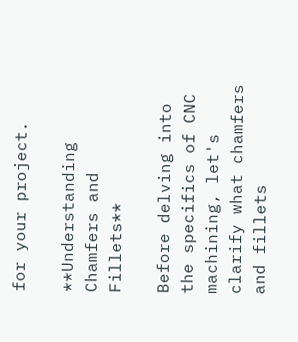for your project.

**Understanding Chamfers and Fillets**

Before delving into the specifics of CNC machining, let's clarify what chamfers and fillets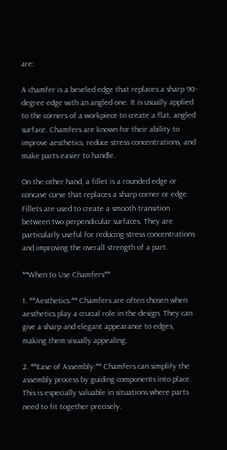are:

A chamfer is a beveled edge that replaces a sharp 90-degree edge with an angled one. It is usually applied to the corners of a workpiece to create a flat, angled surface. Chamfers are known for their ability to improve aesthetics, reduce stress concentrations, and make parts easier to handle.

On the other hand, a fillet is a rounded edge or concave curve that replaces a sharp corner or edge. Fillets are used to create a smooth transition between two perpendicular surfaces. They are particularly useful for reducing stress concentrations and improving the overall strength of a part.

**When to Use Chamfers**

1. **Aesthetics:** Chamfers are often chosen when aesthetics play a crucial role in the design. They can give a sharp and elegant appearance to edges, making them visually appealing.

2. **Ease of Assembly:** Chamfers can simplify the assembly process by guiding components into place. This is especially valuable in situations where parts need to fit together precisely.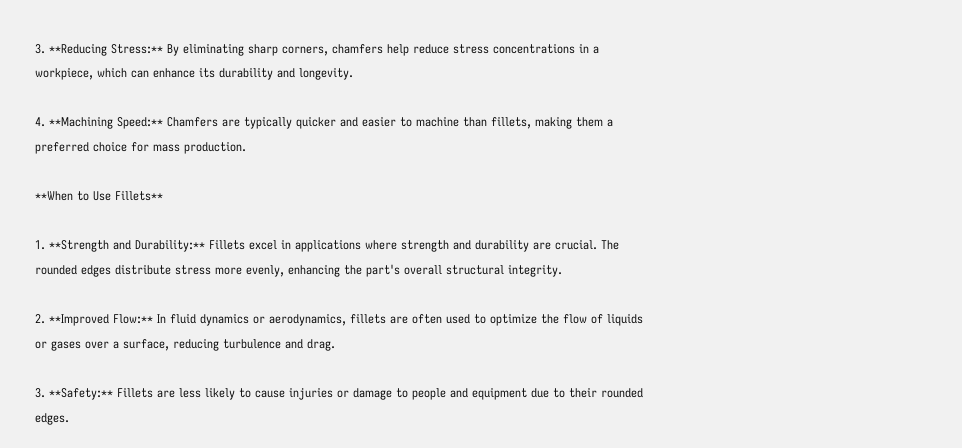3. **Reducing Stress:** By eliminating sharp corners, chamfers help reduce stress concentrations in a workpiece, which can enhance its durability and longevity.

4. **Machining Speed:** Chamfers are typically quicker and easier to machine than fillets, making them a preferred choice for mass production.

**When to Use Fillets**

1. **Strength and Durability:** Fillets excel in applications where strength and durability are crucial. The rounded edges distribute stress more evenly, enhancing the part's overall structural integrity.

2. **Improved Flow:** In fluid dynamics or aerodynamics, fillets are often used to optimize the flow of liquids or gases over a surface, reducing turbulence and drag.

3. **Safety:** Fillets are less likely to cause injuries or damage to people and equipment due to their rounded edges.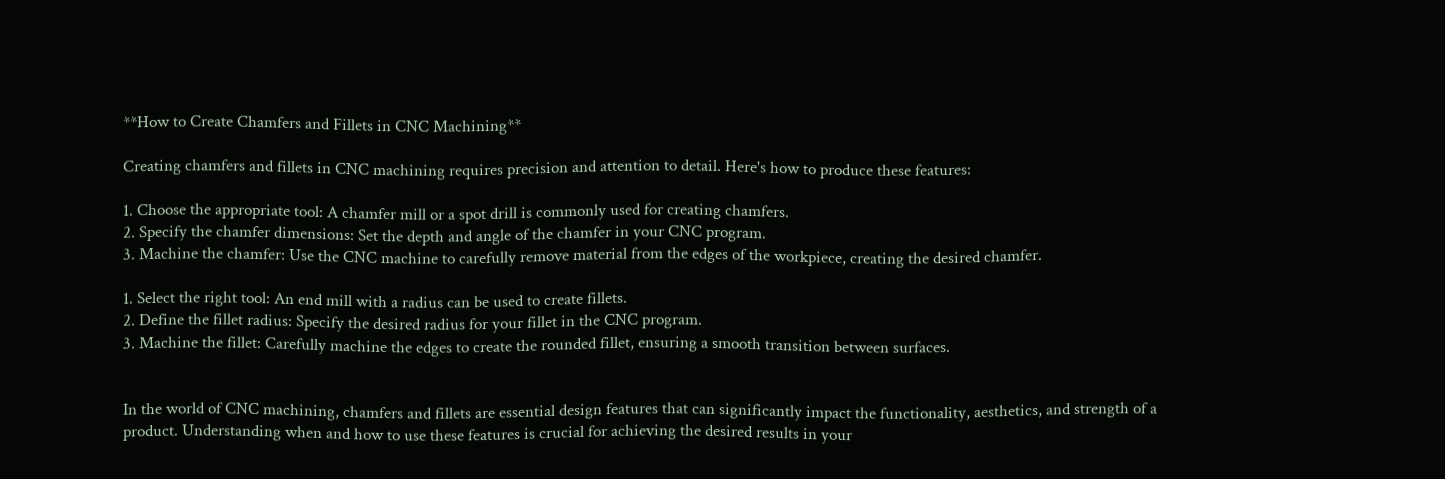**How to Create Chamfers and Fillets in CNC Machining**

Creating chamfers and fillets in CNC machining requires precision and attention to detail. Here's how to produce these features:

1. Choose the appropriate tool: A chamfer mill or a spot drill is commonly used for creating chamfers.
2. Specify the chamfer dimensions: Set the depth and angle of the chamfer in your CNC program.
3. Machine the chamfer: Use the CNC machine to carefully remove material from the edges of the workpiece, creating the desired chamfer.

1. Select the right tool: An end mill with a radius can be used to create fillets.
2. Define the fillet radius: Specify the desired radius for your fillet in the CNC program.
3. Machine the fillet: Carefully machine the edges to create the rounded fillet, ensuring a smooth transition between surfaces.


In the world of CNC machining, chamfers and fillets are essential design features that can significantly impact the functionality, aesthetics, and strength of a product. Understanding when and how to use these features is crucial for achieving the desired results in your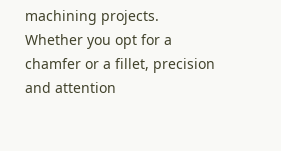machining projects. Whether you opt for a chamfer or a fillet, precision and attention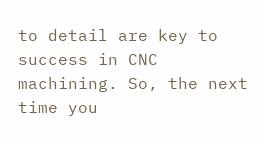to detail are key to success in CNC machining. So, the next time you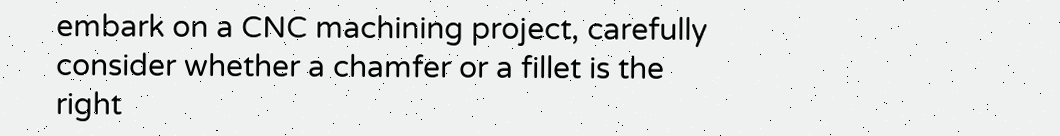embark on a CNC machining project, carefully consider whether a chamfer or a fillet is the right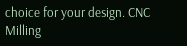choice for your design. CNC Milling